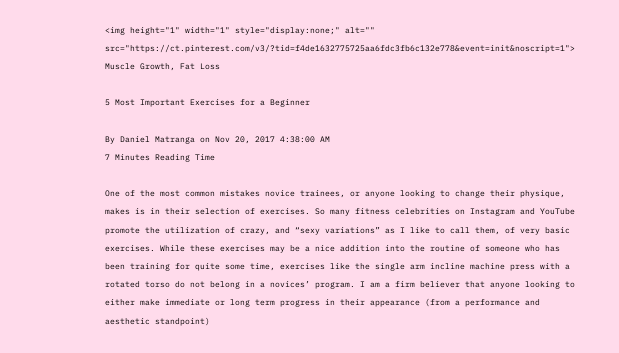<img height="1" width="1" style="display:none;" alt="" src="https://ct.pinterest.com/v3/?tid=f4de1632775725aa6fdc3fb6c132e778&event=init&noscript=1">
Muscle Growth, Fat Loss

5 Most Important Exercises for a Beginner

By Daniel Matranga on Nov 20, 2017 4:38:00 AM
7 Minutes Reading Time

One of the most common mistakes novice trainees, or anyone looking to change their physique, makes is in their selection of exercises. So many fitness celebrities on Instagram and YouTube promote the utilization of crazy, and “sexy variations” as I like to call them, of very basic exercises. While these exercises may be a nice addition into the routine of someone who has been training for quite some time, exercises like the single arm incline machine press with a rotated torso do not belong in a novices’ program. I am a firm believer that anyone looking to either make immediate or long term progress in their appearance (from a performance and aesthetic standpoint)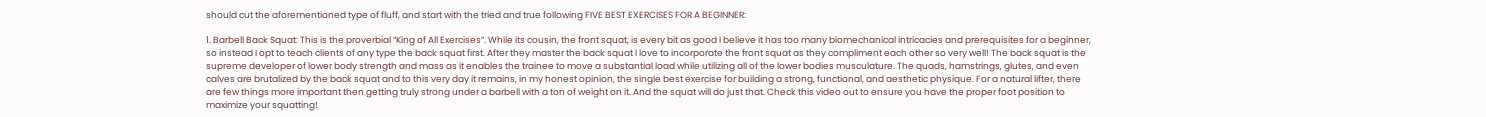should cut the aforementioned type of fluff, and start with the tried and true following FIVE BEST EXERCISES FOR A BEGINNER:

1. Barbell Back Squat: This is the proverbial “King of All Exercises”. While its cousin, the front squat, is every bit as good I believe it has too many biomechanical intricacies and prerequisites for a beginner, so instead I opt to teach clients of any type the back squat first. After they master the back squat I love to incorporate the front squat as they compliment each other so very well! The back squat is the supreme developer of lower body strength and mass as it enables the trainee to move a substantial load while utilizing all of the lower bodies musculature. The quads, hamstrings, glutes, and even calves are brutalized by the back squat and to this very day it remains, in my honest opinion, the single best exercise for building a strong, functional, and aesthetic physique. For a natural lifter, there are few things more important then getting truly strong under a barbell with a ton of weight on it. And the squat will do just that. Check this video out to ensure you have the proper foot position to maximize your squatting!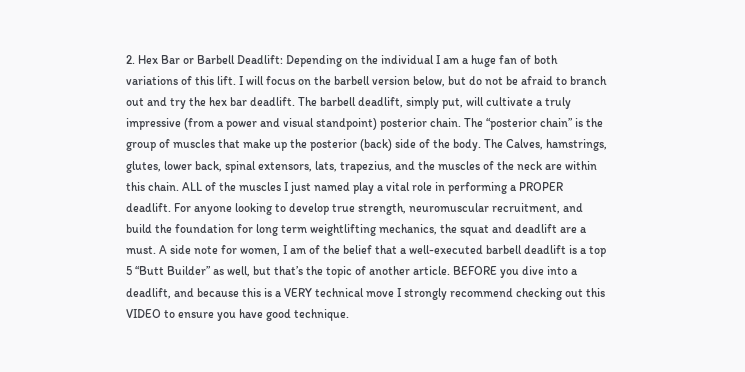2. Hex Bar or Barbell Deadlift: Depending on the individual I am a huge fan of both variations of this lift. I will focus on the barbell version below, but do not be afraid to branch out and try the hex bar deadlift. The barbell deadlift, simply put, will cultivate a truly impressive (from a power and visual standpoint) posterior chain. The “posterior chain” is the group of muscles that make up the posterior (back) side of the body. The Calves, hamstrings, glutes, lower back, spinal extensors, lats, trapezius, and the muscles of the neck are within this chain. ALL of the muscles I just named play a vital role in performing a PROPER deadlift. For anyone looking to develop true strength, neuromuscular recruitment, and build the foundation for long term weightlifting mechanics, the squat and deadlift are a must. A side note for women, I am of the belief that a well-executed barbell deadlift is a top 5 “Butt Builder” as well, but that’s the topic of another article. BEFORE you dive into a deadlift, and because this is a VERY technical move I strongly recommend checking out this VIDEO to ensure you have good technique.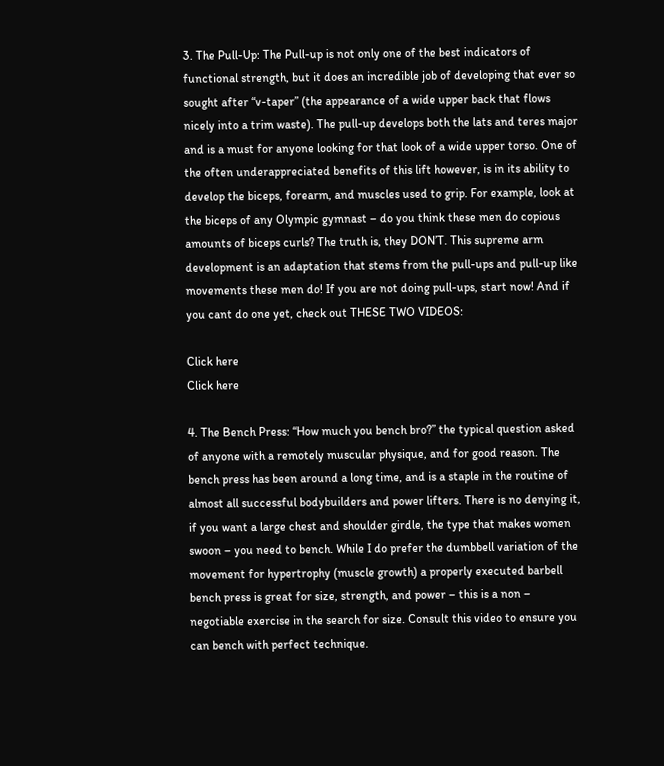3. The Pull-Up: The Pull-up is not only one of the best indicators of functional strength, but it does an incredible job of developing that ever so sought after “v-taper” (the appearance of a wide upper back that flows nicely into a trim waste). The pull-up develops both the lats and teres major and is a must for anyone looking for that look of a wide upper torso. One of the often underappreciated benefits of this lift however, is in its ability to develop the biceps, forearm, and muscles used to grip. For example, look at the biceps of any Olympic gymnast – do you think these men do copious amounts of biceps curls? The truth is, they DON’T. This supreme arm development is an adaptation that stems from the pull-ups and pull-up like movements these men do! If you are not doing pull-ups, start now! And if you cant do one yet, check out THESE TWO VIDEOS:

Click here
Click here

4. The Bench Press: “How much you bench bro?” the typical question asked of anyone with a remotely muscular physique, and for good reason. The bench press has been around a long time, and is a staple in the routine of almost all successful bodybuilders and power lifters. There is no denying it, if you want a large chest and shoulder girdle, the type that makes women swoon – you need to bench. While I do prefer the dumbbell variation of the movement for hypertrophy (muscle growth) a properly executed barbell bench press is great for size, strength, and power – this is a non – negotiable exercise in the search for size. Consult this video to ensure you can bench with perfect technique.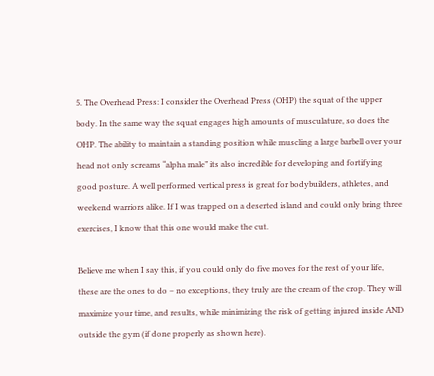5. The Overhead Press: I consider the Overhead Press (OHP) the squat of the upper body. In the same way the squat engages high amounts of musculature, so does the OHP. The ability to maintain a standing position while muscling a large barbell over your head not only screams “alpha male” its also incredible for developing and fortifying good posture. A well performed vertical press is great for bodybuilders, athletes, and weekend warriors alike. If I was trapped on a deserted island and could only bring three exercises, I know that this one would make the cut.

Believe me when I say this, if you could only do five moves for the rest of your life, these are the ones to do – no exceptions, they truly are the cream of the crop. They will maximize your time, and results, while minimizing the risk of getting injured inside AND outside the gym (if done properly as shown here).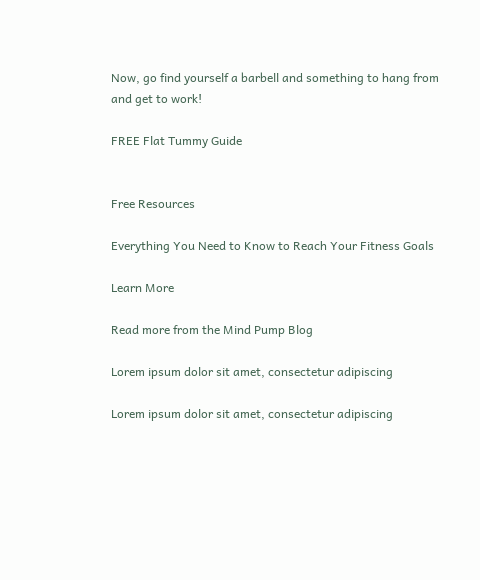Now, go find yourself a barbell and something to hang from and get to work!

FREE Flat Tummy Guide


Free Resources

Everything You Need to Know to Reach Your Fitness Goals

Learn More

Read more from the Mind Pump Blog

Lorem ipsum dolor sit amet, consectetur adipiscing

Lorem ipsum dolor sit amet, consectetur adipiscing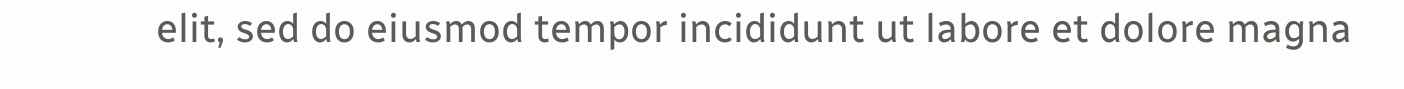elit, sed do eiusmod tempor incididunt ut labore et dolore magna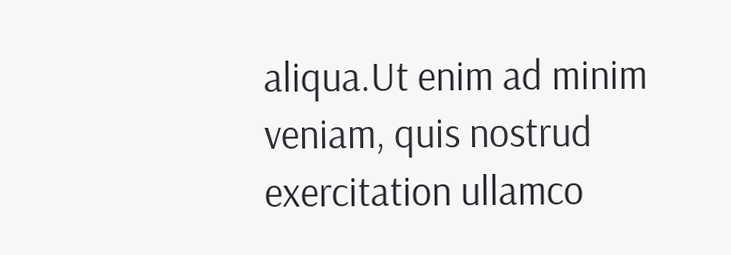aliqua.Ut enim ad minim veniam, quis nostrud exercitation ullamco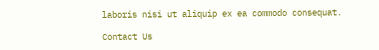laboris nisi ut aliquip ex ea commodo consequat.

Contact Us